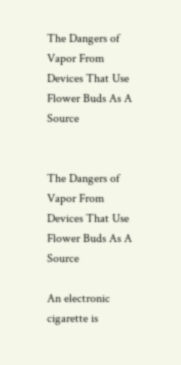The Dangers of Vapor From Devices That Use Flower Buds As A Source


The Dangers of Vapor From Devices That Use Flower Buds As A Source

An electronic cigarette is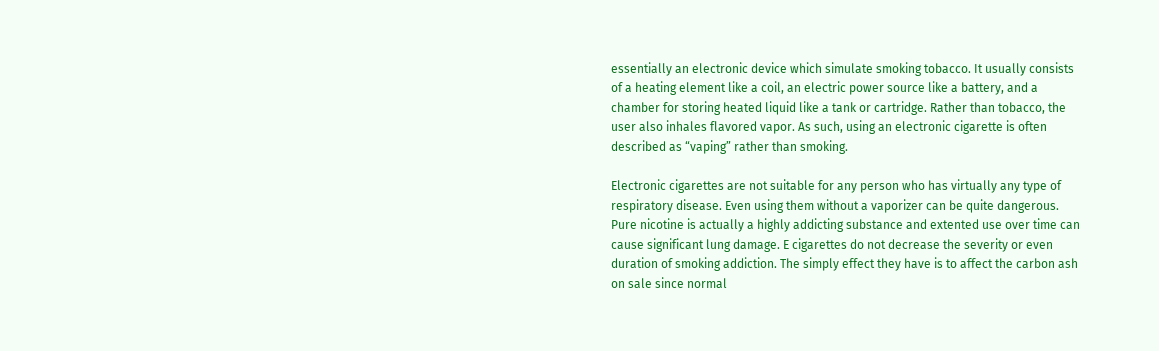essentially an electronic device which simulate smoking tobacco. It usually consists of a heating element like a coil, an electric power source like a battery, and a chamber for storing heated liquid like a tank or cartridge. Rather than tobacco, the user also inhales flavored vapor. As such, using an electronic cigarette is often described as “vaping” rather than smoking.

Electronic cigarettes are not suitable for any person who has virtually any type of respiratory disease. Even using them without a vaporizer can be quite dangerous. Pure nicotine is actually a highly addicting substance and extented use over time can cause significant lung damage. E cigarettes do not decrease the severity or even duration of smoking addiction. The simply effect they have is to affect the carbon ash on sale since normal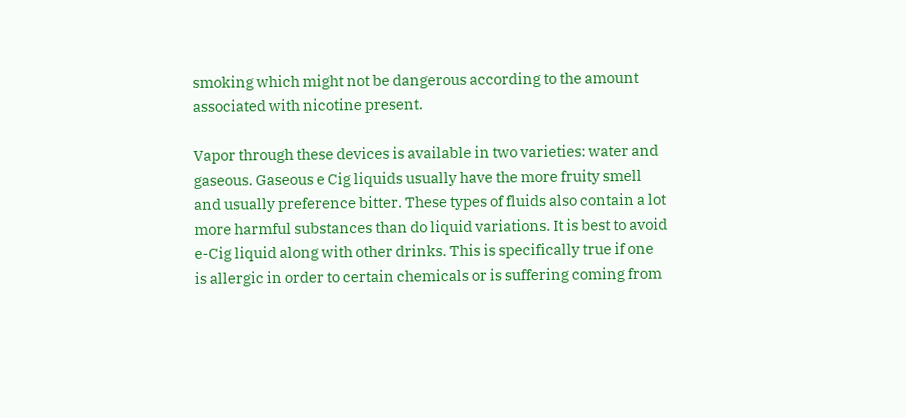smoking which might not be dangerous according to the amount associated with nicotine present.

Vapor through these devices is available in two varieties: water and gaseous. Gaseous e Cig liquids usually have the more fruity smell and usually preference bitter. These types of fluids also contain a lot more harmful substances than do liquid variations. It is best to avoid e-Cig liquid along with other drinks. This is specifically true if one is allergic in order to certain chemicals or is suffering coming from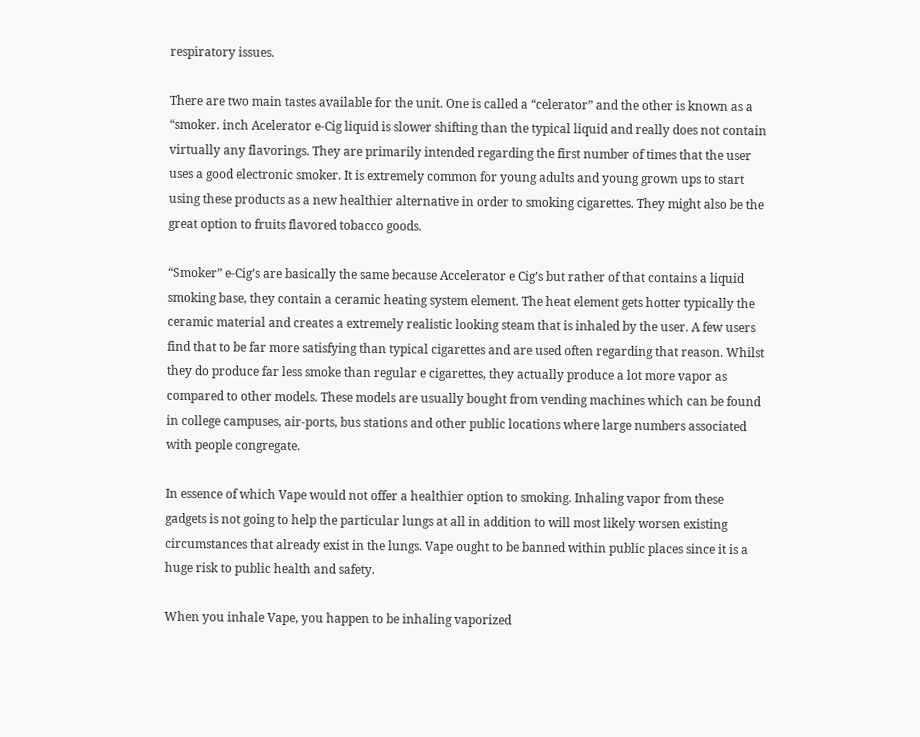respiratory issues.

There are two main tastes available for the unit. One is called a “celerator” and the other is known as a “smoker. inch Acelerator e-Cig liquid is slower shifting than the typical liquid and really does not contain virtually any flavorings. They are primarily intended regarding the first number of times that the user uses a good electronic smoker. It is extremely common for young adults and young grown ups to start using these products as a new healthier alternative in order to smoking cigarettes. They might also be the great option to fruits flavored tobacco goods.

“Smoker” e-Cig’s are basically the same because Accelerator e Cig’s but rather of that contains a liquid smoking base, they contain a ceramic heating system element. The heat element gets hotter typically the ceramic material and creates a extremely realistic looking steam that is inhaled by the user. A few users find that to be far more satisfying than typical cigarettes and are used often regarding that reason. Whilst they do produce far less smoke than regular e cigarettes, they actually produce a lot more vapor as compared to other models. These models are usually bought from vending machines which can be found in college campuses, air-ports, bus stations and other public locations where large numbers associated with people congregate.

In essence of which Vape would not offer a healthier option to smoking. Inhaling vapor from these gadgets is not going to help the particular lungs at all in addition to will most likely worsen existing circumstances that already exist in the lungs. Vape ought to be banned within public places since it is a huge risk to public health and safety.

When you inhale Vape, you happen to be inhaling vaporized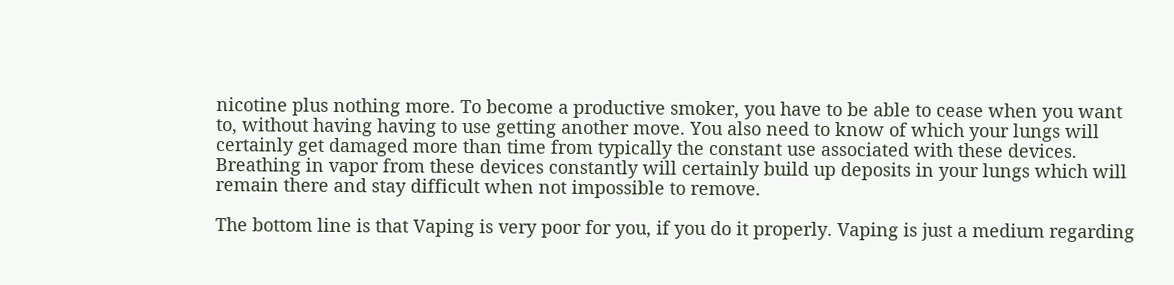nicotine plus nothing more. To become a productive smoker, you have to be able to cease when you want to, without having having to use getting another move. You also need to know of which your lungs will certainly get damaged more than time from typically the constant use associated with these devices. Breathing in vapor from these devices constantly will certainly build up deposits in your lungs which will remain there and stay difficult when not impossible to remove.

The bottom line is that Vaping is very poor for you, if you do it properly. Vaping is just a medium regarding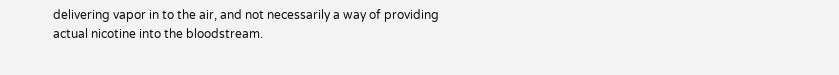delivering vapor in to the air, and not necessarily a way of providing actual nicotine into the bloodstream.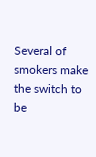Several of smokers make the switch to be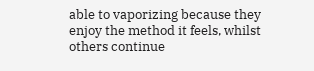able to vaporizing because they enjoy the method it feels, whilst others continue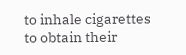to inhale cigarettes to obtain their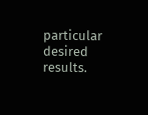particular desired results.